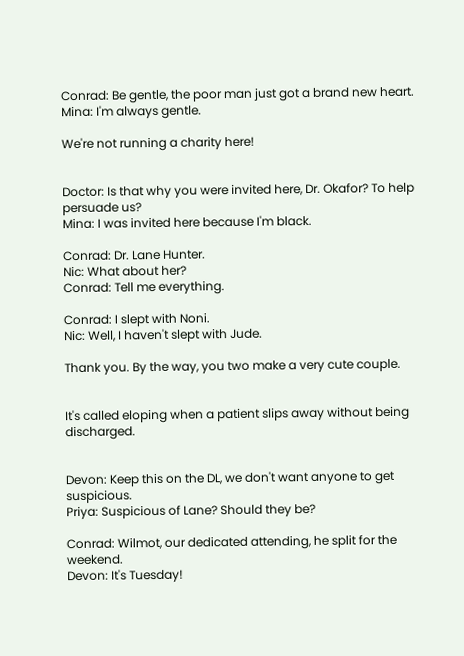Conrad: Be gentle, the poor man just got a brand new heart.
Mina: I'm always gentle.

We're not running a charity here!


Doctor: Is that why you were invited here, Dr. Okafor? To help persuade us?
Mina: I was invited here because I'm black.

Conrad: Dr. Lane Hunter.
Nic: What about her?
Conrad: Tell me everything.

Conrad: I slept with Noni.
Nic: Well, I haven't slept with Jude.

Thank you. By the way, you two make a very cute couple.


It's called eloping when a patient slips away without being discharged.


Devon: Keep this on the DL, we don't want anyone to get suspicious.
Priya: Suspicious of Lane? Should they be?

Conrad: Wilmot, our dedicated attending, he split for the weekend.
Devon: It's Tuesday!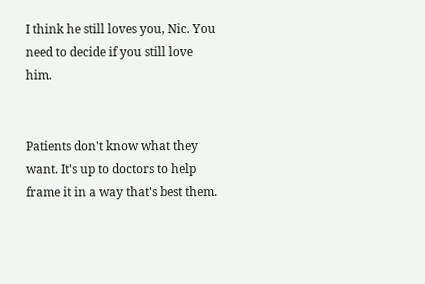I think he still loves you, Nic. You need to decide if you still love him.


Patients don't know what they want. It's up to doctors to help frame it in a way that's best them.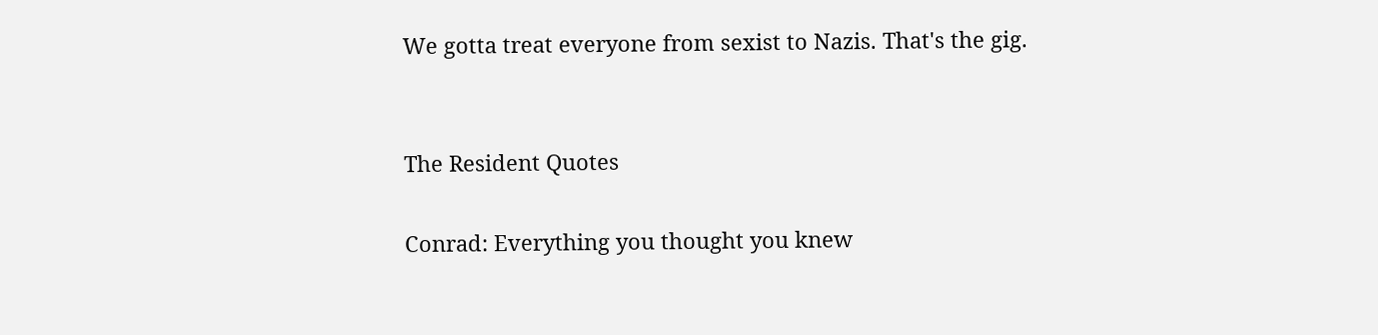We gotta treat everyone from sexist to Nazis. That's the gig.


The Resident Quotes

Conrad: Everything you thought you knew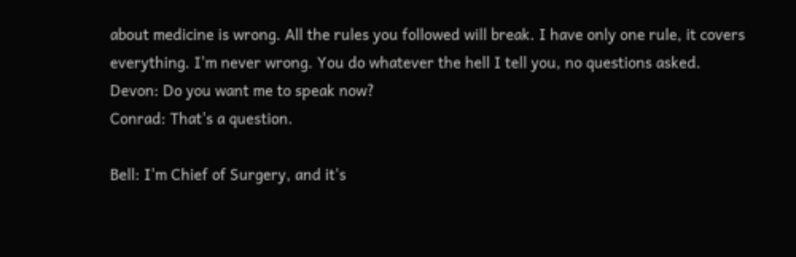about medicine is wrong. All the rules you followed will break. I have only one rule, it covers everything. I'm never wrong. You do whatever the hell I tell you, no questions asked.
Devon: Do you want me to speak now?
Conrad: That's a question.

Bell: I'm Chief of Surgery, and it's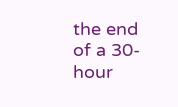the end of a 30-hour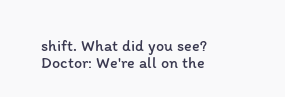shift. What did you see?
Doctor: We're all on the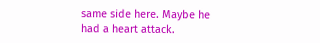same side here. Maybe he had a heart attack.